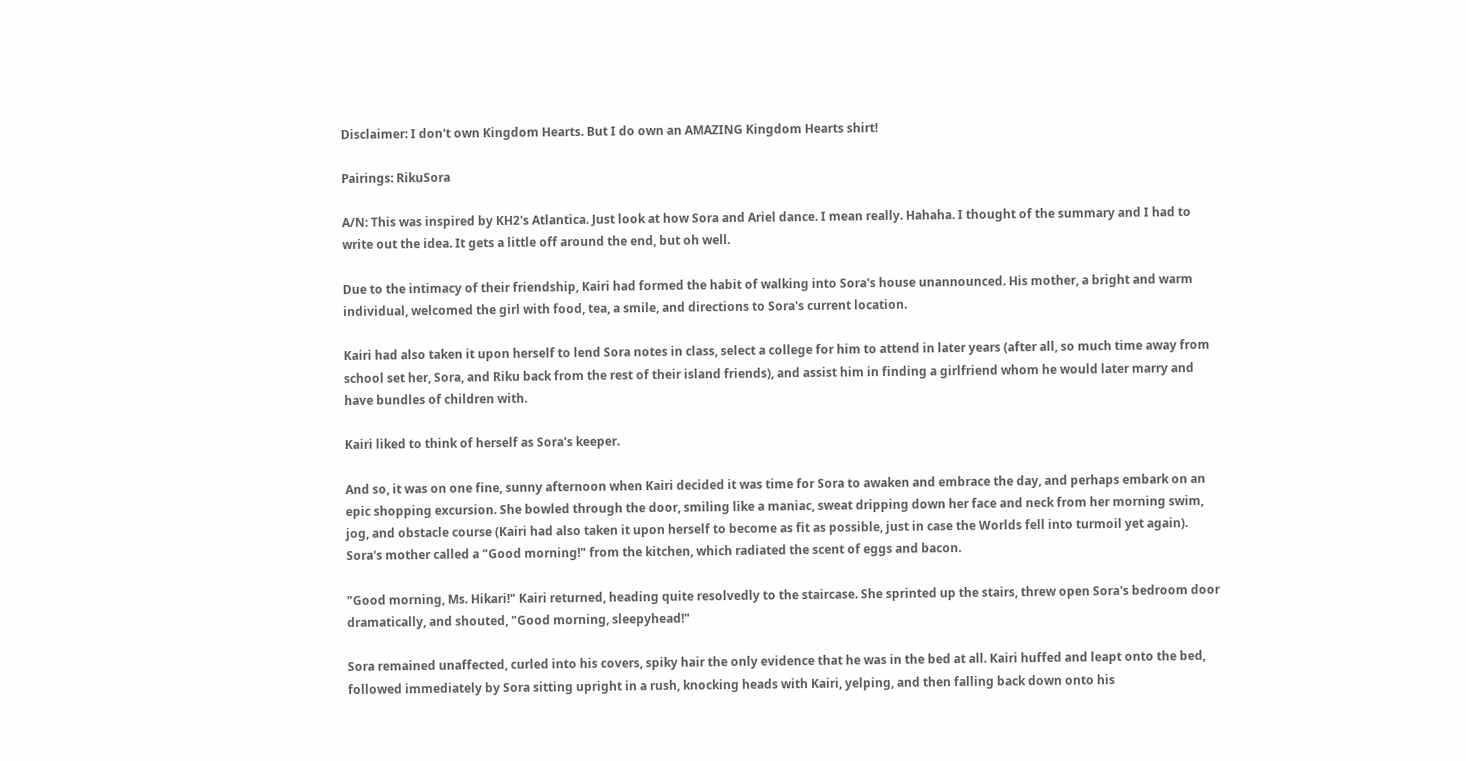Disclaimer: I don't own Kingdom Hearts. But I do own an AMAZING Kingdom Hearts shirt!

Pairings: RikuSora

A/N: This was inspired by KH2's Atlantica. Just look at how Sora and Ariel dance. I mean really. Hahaha. I thought of the summary and I had to write out the idea. It gets a little off around the end, but oh well.

Due to the intimacy of their friendship, Kairi had formed the habit of walking into Sora's house unannounced. His mother, a bright and warm individual, welcomed the girl with food, tea, a smile, and directions to Sora's current location.

Kairi had also taken it upon herself to lend Sora notes in class, select a college for him to attend in later years (after all, so much time away from school set her, Sora, and Riku back from the rest of their island friends), and assist him in finding a girlfriend whom he would later marry and have bundles of children with.

Kairi liked to think of herself as Sora's keeper.

And so, it was on one fine, sunny afternoon when Kairi decided it was time for Sora to awaken and embrace the day, and perhaps embark on an epic shopping excursion. She bowled through the door, smiling like a maniac, sweat dripping down her face and neck from her morning swim, jog, and obstacle course (Kairi had also taken it upon herself to become as fit as possible, just in case the Worlds fell into turmoil yet again). Sora's mother called a "Good morning!" from the kitchen, which radiated the scent of eggs and bacon.

"Good morning, Ms. Hikari!" Kairi returned, heading quite resolvedly to the staircase. She sprinted up the stairs, threw open Sora's bedroom door dramatically, and shouted, "Good morning, sleepyhead!"

Sora remained unaffected, curled into his covers, spiky hair the only evidence that he was in the bed at all. Kairi huffed and leapt onto the bed, followed immediately by Sora sitting upright in a rush, knocking heads with Kairi, yelping, and then falling back down onto his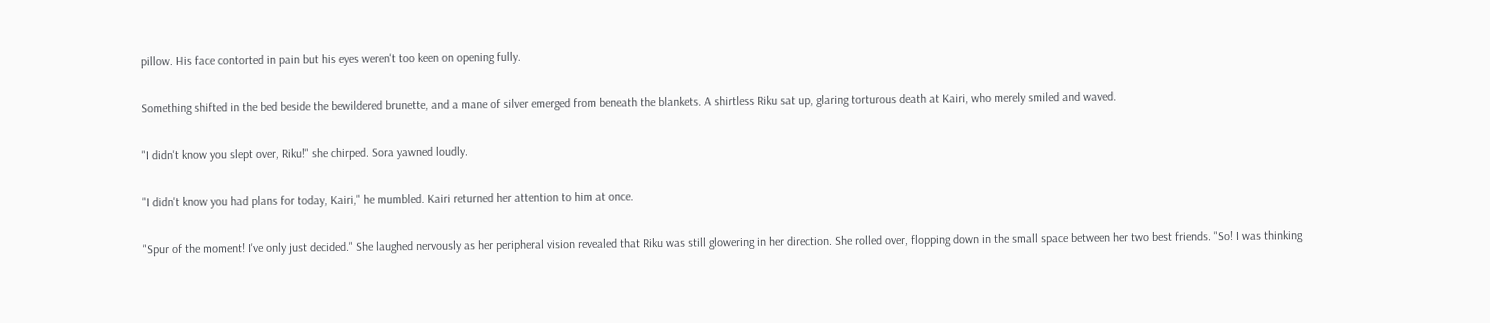pillow. His face contorted in pain but his eyes weren't too keen on opening fully.

Something shifted in the bed beside the bewildered brunette, and a mane of silver emerged from beneath the blankets. A shirtless Riku sat up, glaring torturous death at Kairi, who merely smiled and waved.

"I didn't know you slept over, Riku!" she chirped. Sora yawned loudly.

"I didn't know you had plans for today, Kairi," he mumbled. Kairi returned her attention to him at once.

"Spur of the moment! I've only just decided." She laughed nervously as her peripheral vision revealed that Riku was still glowering in her direction. She rolled over, flopping down in the small space between her two best friends. "So! I was thinking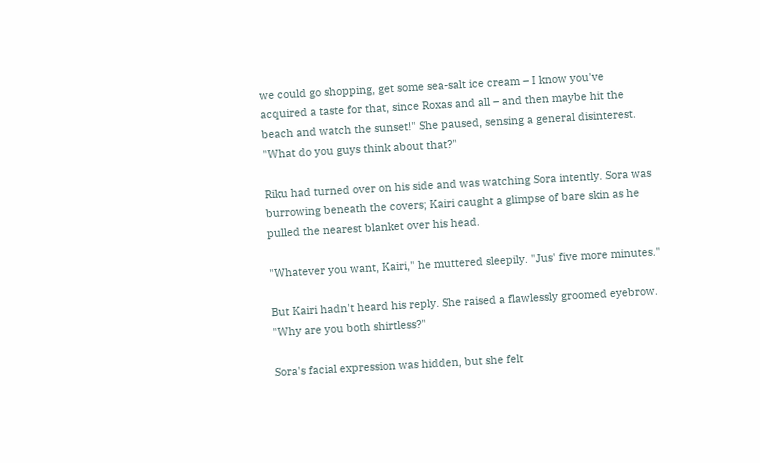we could go shopping, get some sea-salt ice cream – I know you've acquired a taste for that, since Roxas and all – and then maybe hit the beach and watch the sunset!" She paused, sensing a general disinterest. "What do you guys think about that?"

Riku had turned over on his side and was watching Sora intently. Sora was burrowing beneath the covers; Kairi caught a glimpse of bare skin as he pulled the nearest blanket over his head.

"Whatever you want, Kairi," he muttered sleepily. "Jus' five more minutes."

But Kairi hadn't heard his reply. She raised a flawlessly groomed eyebrow. "Why are you both shirtless?"

Sora's facial expression was hidden, but she felt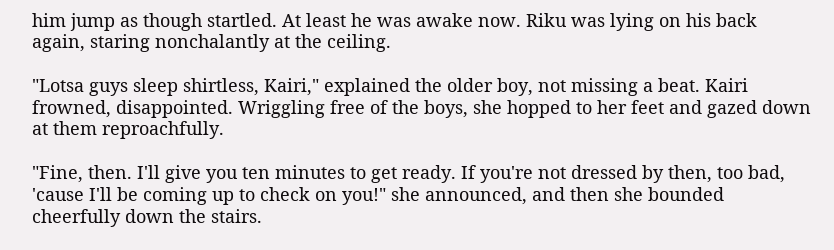him jump as though startled. At least he was awake now. Riku was lying on his back again, staring nonchalantly at the ceiling.

"Lotsa guys sleep shirtless, Kairi," explained the older boy, not missing a beat. Kairi frowned, disappointed. Wriggling free of the boys, she hopped to her feet and gazed down at them reproachfully.

"Fine, then. I'll give you ten minutes to get ready. If you're not dressed by then, too bad, 'cause I'll be coming up to check on you!" she announced, and then she bounded cheerfully down the stairs.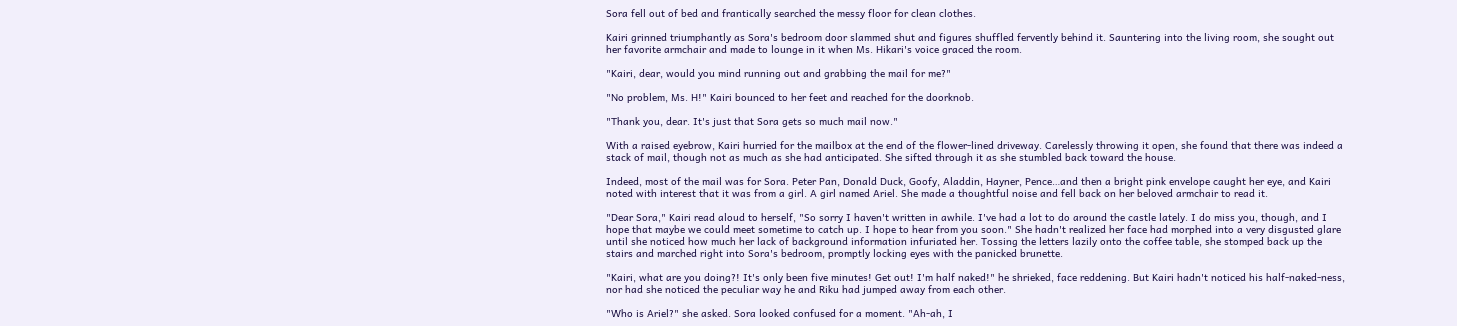Sora fell out of bed and frantically searched the messy floor for clean clothes.

Kairi grinned triumphantly as Sora's bedroom door slammed shut and figures shuffled fervently behind it. Sauntering into the living room, she sought out her favorite armchair and made to lounge in it when Ms. Hikari's voice graced the room.

"Kairi, dear, would you mind running out and grabbing the mail for me?"

"No problem, Ms. H!" Kairi bounced to her feet and reached for the doorknob.

"Thank you, dear. It's just that Sora gets so much mail now."

With a raised eyebrow, Kairi hurried for the mailbox at the end of the flower-lined driveway. Carelessly throwing it open, she found that there was indeed a stack of mail, though not as much as she had anticipated. She sifted through it as she stumbled back toward the house.

Indeed, most of the mail was for Sora. Peter Pan, Donald Duck, Goofy, Aladdin, Hayner, Pence…and then a bright pink envelope caught her eye, and Kairi noted with interest that it was from a girl. A girl named Ariel. She made a thoughtful noise and fell back on her beloved armchair to read it.

"Dear Sora," Kairi read aloud to herself, "So sorry I haven't written in awhile. I've had a lot to do around the castle lately. I do miss you, though, and I hope that maybe we could meet sometime to catch up. I hope to hear from you soon." She hadn't realized her face had morphed into a very disgusted glare until she noticed how much her lack of background information infuriated her. Tossing the letters lazily onto the coffee table, she stomped back up the stairs and marched right into Sora's bedroom, promptly locking eyes with the panicked brunette.

"Kairi, what are you doing?! It's only been five minutes! Get out! I'm half naked!" he shrieked, face reddening. But Kairi hadn't noticed his half-naked-ness, nor had she noticed the peculiar way he and Riku had jumped away from each other.

"Who is Ariel?" she asked. Sora looked confused for a moment. "Ah-ah, I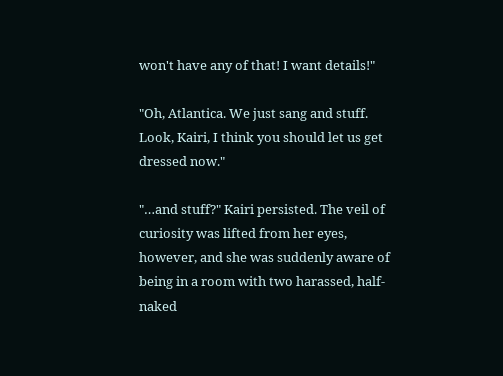won't have any of that! I want details!"

"Oh, Atlantica. We just sang and stuff. Look, Kairi, I think you should let us get dressed now."

"…and stuff?" Kairi persisted. The veil of curiosity was lifted from her eyes, however, and she was suddenly aware of being in a room with two harassed, half-naked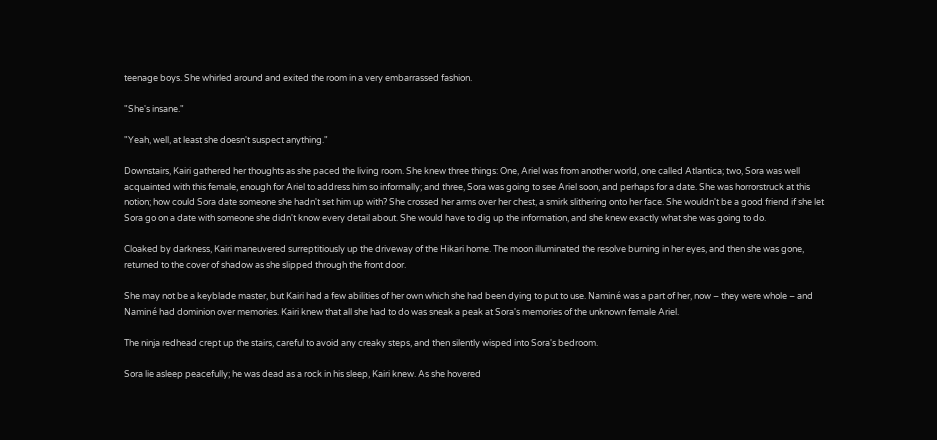teenage boys. She whirled around and exited the room in a very embarrassed fashion.

"She's insane."

"Yeah, well, at least she doesn't suspect anything."

Downstairs, Kairi gathered her thoughts as she paced the living room. She knew three things: One, Ariel was from another world, one called Atlantica; two, Sora was well acquainted with this female, enough for Ariel to address him so informally; and three, Sora was going to see Ariel soon, and perhaps for a date. She was horrorstruck at this notion; how could Sora date someone she hadn't set him up with? She crossed her arms over her chest, a smirk slithering onto her face. She wouldn't be a good friend if she let Sora go on a date with someone she didn't know every detail about. She would have to dig up the information, and she knew exactly what she was going to do.

Cloaked by darkness, Kairi maneuvered surreptitiously up the driveway of the Hikari home. The moon illuminated the resolve burning in her eyes, and then she was gone, returned to the cover of shadow as she slipped through the front door.

She may not be a keyblade master, but Kairi had a few abilities of her own which she had been dying to put to use. Naminé was a part of her, now – they were whole – and Naminé had dominion over memories. Kairi knew that all she had to do was sneak a peak at Sora's memories of the unknown female Ariel.

The ninja redhead crept up the stairs, careful to avoid any creaky steps, and then silently wisped into Sora's bedroom.

Sora lie asleep peacefully; he was dead as a rock in his sleep, Kairi knew. As she hovered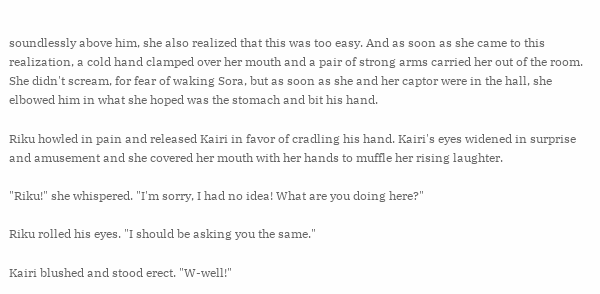soundlessly above him, she also realized that this was too easy. And as soon as she came to this realization, a cold hand clamped over her mouth and a pair of strong arms carried her out of the room. She didn't scream, for fear of waking Sora, but as soon as she and her captor were in the hall, she elbowed him in what she hoped was the stomach and bit his hand.

Riku howled in pain and released Kairi in favor of cradling his hand. Kairi's eyes widened in surprise and amusement and she covered her mouth with her hands to muffle her rising laughter.

"Riku!" she whispered. "I'm sorry, I had no idea! What are you doing here?"

Riku rolled his eyes. "I should be asking you the same."

Kairi blushed and stood erect. "W-well!"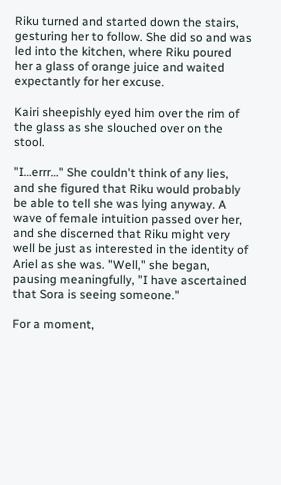Riku turned and started down the stairs, gesturing her to follow. She did so and was led into the kitchen, where Riku poured her a glass of orange juice and waited expectantly for her excuse.

Kairi sheepishly eyed him over the rim of the glass as she slouched over on the stool.

"I…errr…" She couldn't think of any lies, and she figured that Riku would probably be able to tell she was lying anyway. A wave of female intuition passed over her, and she discerned that Riku might very well be just as interested in the identity of Ariel as she was. "Well," she began, pausing meaningfully, "I have ascertained that Sora is seeing someone."

For a moment,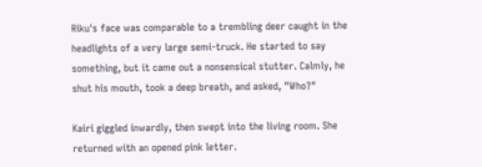Riku's face was comparable to a trembling deer caught in the headlights of a very large semi-truck. He started to say something, but it came out a nonsensical stutter. Calmly, he shut his mouth, took a deep breath, and asked, "Who?"

Kairi giggled inwardly, then swept into the living room. She returned with an opened pink letter.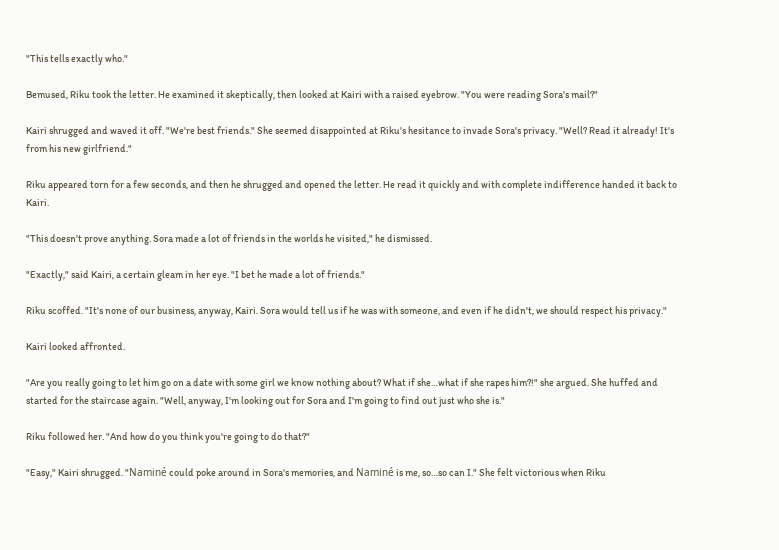"This tells exactly who."

Bemused, Riku took the letter. He examined it skeptically, then looked at Kairi with a raised eyebrow. "You were reading Sora's mail?"

Kairi shrugged and waved it off. "We're best friends." She seemed disappointed at Riku's hesitance to invade Sora's privacy. "Well? Read it already! It's from his new girlfriend."

Riku appeared torn for a few seconds, and then he shrugged and opened the letter. He read it quickly and with complete indifference handed it back to Kairi.

"This doesn't prove anything. Sora made a lot of friends in the worlds he visited," he dismissed.

"Exactly," said Kairi, a certain gleam in her eye. "I bet he made a lot of friends."

Riku scoffed. "It's none of our business, anyway, Kairi. Sora would tell us if he was with someone, and even if he didn't, we should respect his privacy."

Kairi looked affronted.

"Are you really going to let him go on a date with some girl we know nothing about? What if she…what if she rapes him?!" she argued. She huffed and started for the staircase again. "Well, anyway, I'm looking out for Sora and I'm going to find out just who she is."

Riku followed her. "And how do you think you're going to do that?"

"Easy," Kairi shrugged. "Naminé could poke around in Sora's memories, and Naminé is me, so…so can I." She felt victorious when Riku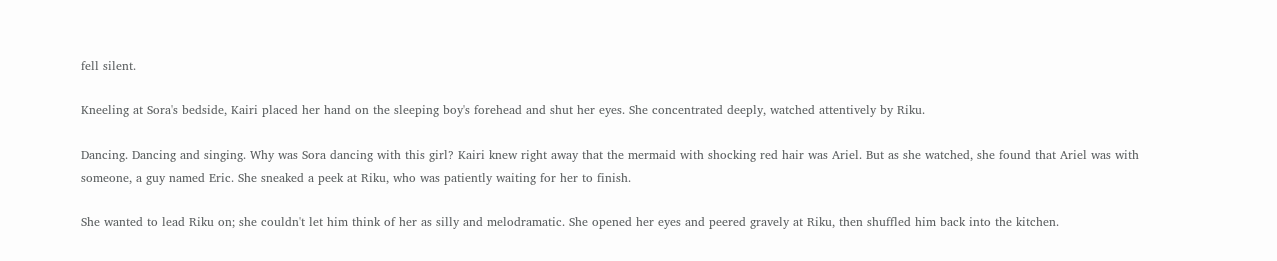fell silent.

Kneeling at Sora's bedside, Kairi placed her hand on the sleeping boy's forehead and shut her eyes. She concentrated deeply, watched attentively by Riku.

Dancing. Dancing and singing. Why was Sora dancing with this girl? Kairi knew right away that the mermaid with shocking red hair was Ariel. But as she watched, she found that Ariel was with someone, a guy named Eric. She sneaked a peek at Riku, who was patiently waiting for her to finish.

She wanted to lead Riku on; she couldn't let him think of her as silly and melodramatic. She opened her eyes and peered gravely at Riku, then shuffled him back into the kitchen.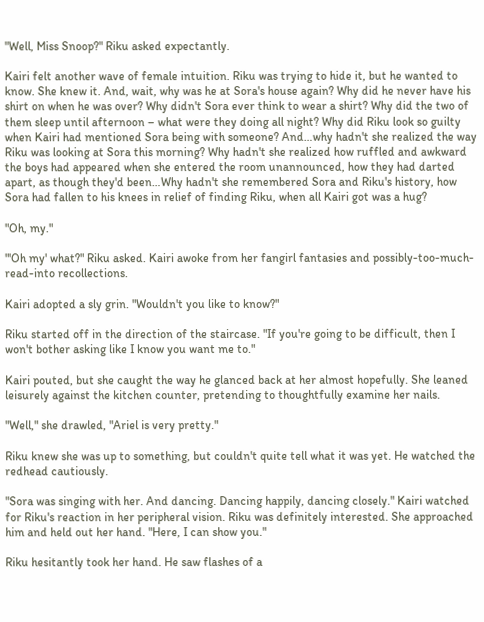"Well, Miss Snoop?" Riku asked expectantly.

Kairi felt another wave of female intuition. Riku was trying to hide it, but he wanted to know. She knew it. And, wait, why was he at Sora's house again? Why did he never have his shirt on when he was over? Why didn't Sora ever think to wear a shirt? Why did the two of them sleep until afternoon – what were they doing all night? Why did Riku look so guilty when Kairi had mentioned Sora being with someone? And…why hadn't she realized the way Riku was looking at Sora this morning? Why hadn't she realized how ruffled and awkward the boys had appeared when she entered the room unannounced, how they had darted apart, as though they'd been…Why hadn't she remembered Sora and Riku's history, how Sora had fallen to his knees in relief of finding Riku, when all Kairi got was a hug?

"Oh, my."

"'Oh my' what?" Riku asked. Kairi awoke from her fangirl fantasies and possibly-too-much-read-into recollections.

Kairi adopted a sly grin. "Wouldn't you like to know?"

Riku started off in the direction of the staircase. "If you're going to be difficult, then I won't bother asking like I know you want me to."

Kairi pouted, but she caught the way he glanced back at her almost hopefully. She leaned leisurely against the kitchen counter, pretending to thoughtfully examine her nails.

"Well," she drawled, "Ariel is very pretty."

Riku knew she was up to something, but couldn't quite tell what it was yet. He watched the redhead cautiously.

"Sora was singing with her. And dancing. Dancing happily, dancing closely." Kairi watched for Riku's reaction in her peripheral vision. Riku was definitely interested. She approached him and held out her hand. "Here, I can show you."

Riku hesitantly took her hand. He saw flashes of a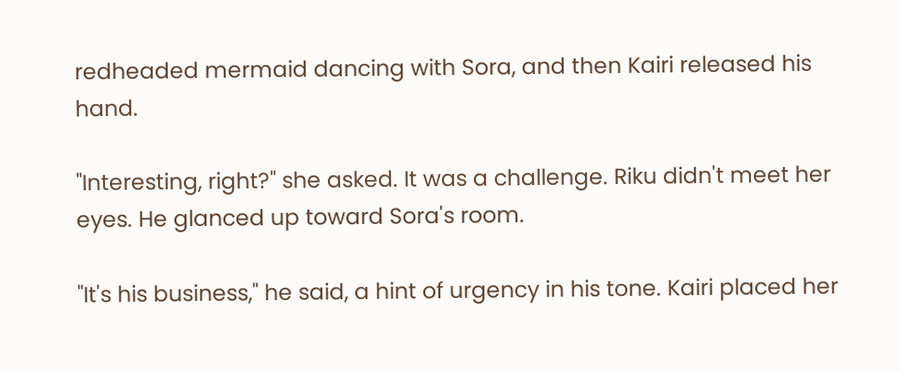redheaded mermaid dancing with Sora, and then Kairi released his hand.

"Interesting, right?" she asked. It was a challenge. Riku didn't meet her eyes. He glanced up toward Sora's room.

"It's his business," he said, a hint of urgency in his tone. Kairi placed her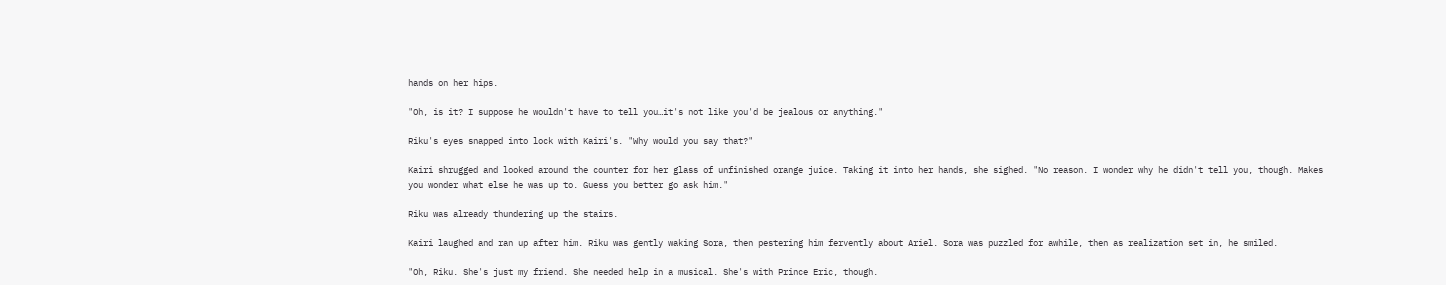hands on her hips.

"Oh, is it? I suppose he wouldn't have to tell you…it's not like you'd be jealous or anything."

Riku's eyes snapped into lock with Kairi's. "Why would you say that?"

Kairi shrugged and looked around the counter for her glass of unfinished orange juice. Taking it into her hands, she sighed. "No reason. I wonder why he didn't tell you, though. Makes you wonder what else he was up to. Guess you better go ask him."

Riku was already thundering up the stairs.

Kairi laughed and ran up after him. Riku was gently waking Sora, then pestering him fervently about Ariel. Sora was puzzled for awhile, then as realization set in, he smiled.

"Oh, Riku. She's just my friend. She needed help in a musical. She's with Prince Eric, though.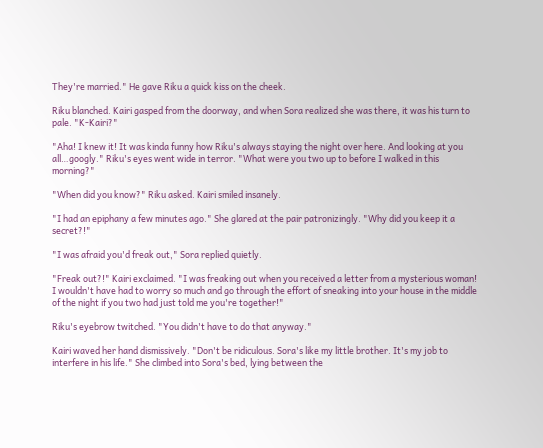They're married." He gave Riku a quick kiss on the cheek.

Riku blanched. Kairi gasped from the doorway, and when Sora realized she was there, it was his turn to pale. "K-Kairi?"

"Aha! I knew it! It was kinda funny how Riku's always staying the night over here. And looking at you all…googly." Riku's eyes went wide in terror. "What were you two up to before I walked in this morning?"

"When did you know?" Riku asked. Kairi smiled insanely.

"I had an epiphany a few minutes ago." She glared at the pair patronizingly. "Why did you keep it a secret?!"

"I was afraid you'd freak out," Sora replied quietly.

"Freak out?!" Kairi exclaimed. "I was freaking out when you received a letter from a mysterious woman! I wouldn't have had to worry so much and go through the effort of sneaking into your house in the middle of the night if you two had just told me you're together!"

Riku's eyebrow twitched. "You didn't have to do that anyway."

Kairi waved her hand dismissively. "Don't be ridiculous. Sora's like my little brother. It's my job to interfere in his life." She climbed into Sora's bed, lying between the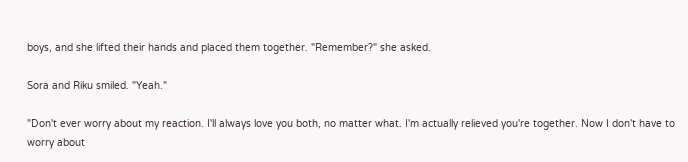boys, and she lifted their hands and placed them together. "Remember?" she asked.

Sora and Riku smiled. "Yeah."

"Don't ever worry about my reaction. I'll always love you both, no matter what. I'm actually relieved you're together. Now I don't have to worry about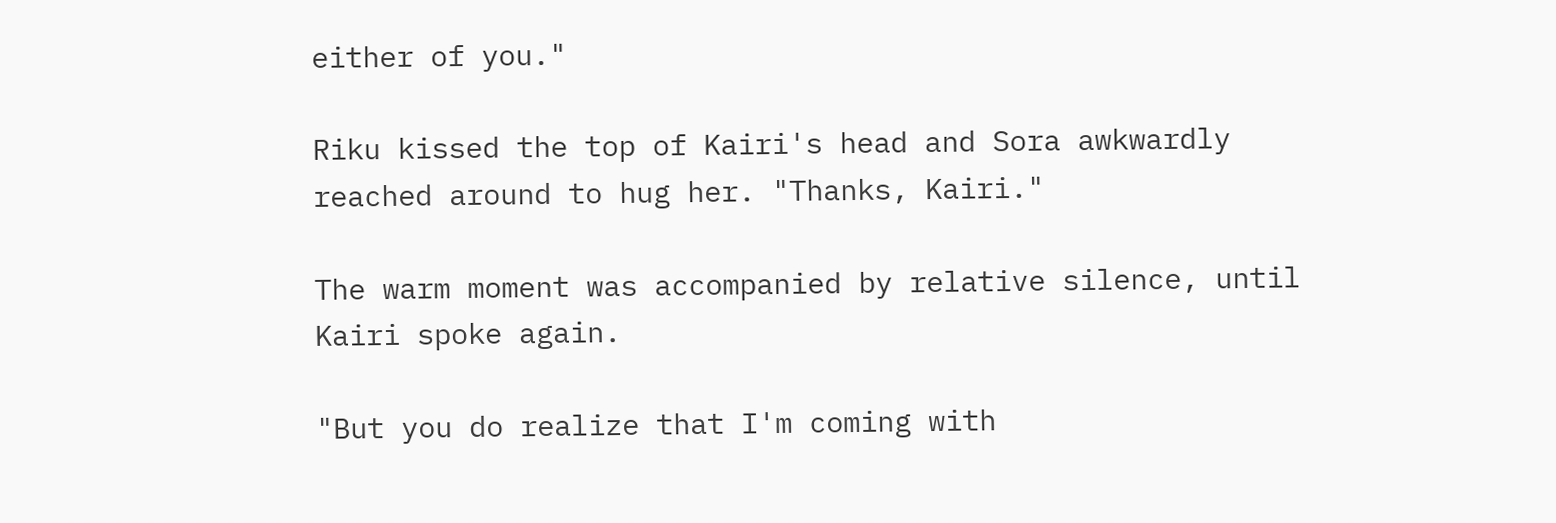either of you."

Riku kissed the top of Kairi's head and Sora awkwardly reached around to hug her. "Thanks, Kairi."

The warm moment was accompanied by relative silence, until Kairi spoke again.

"But you do realize that I'm coming with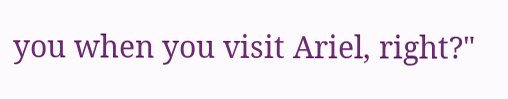you when you visit Ariel, right?"